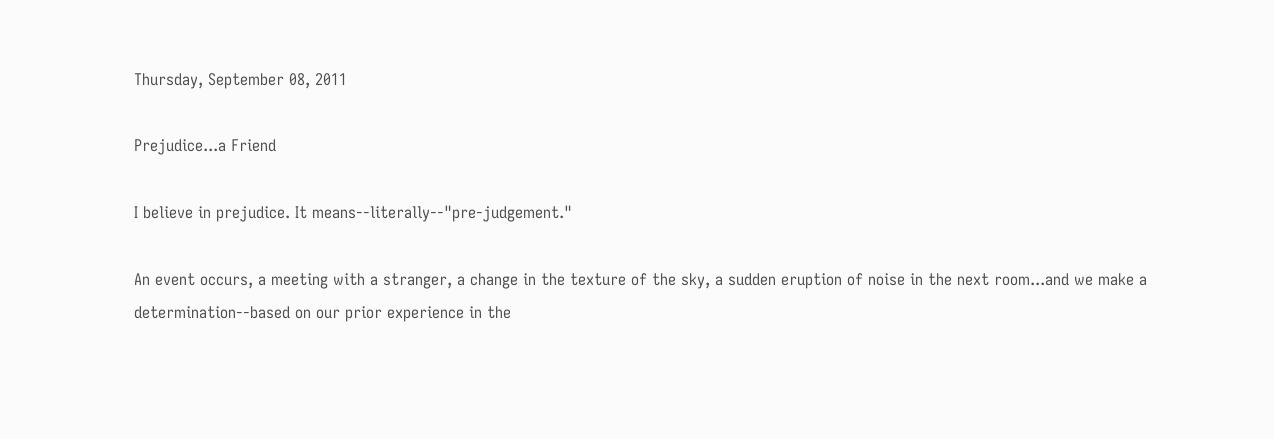Thursday, September 08, 2011

Prejudice...a Friend

I believe in prejudice. It means--literally--"pre-judgement."

An event occurs, a meeting with a stranger, a change in the texture of the sky, a sudden eruption of noise in the next room...and we make a determination--based on our prior experience in the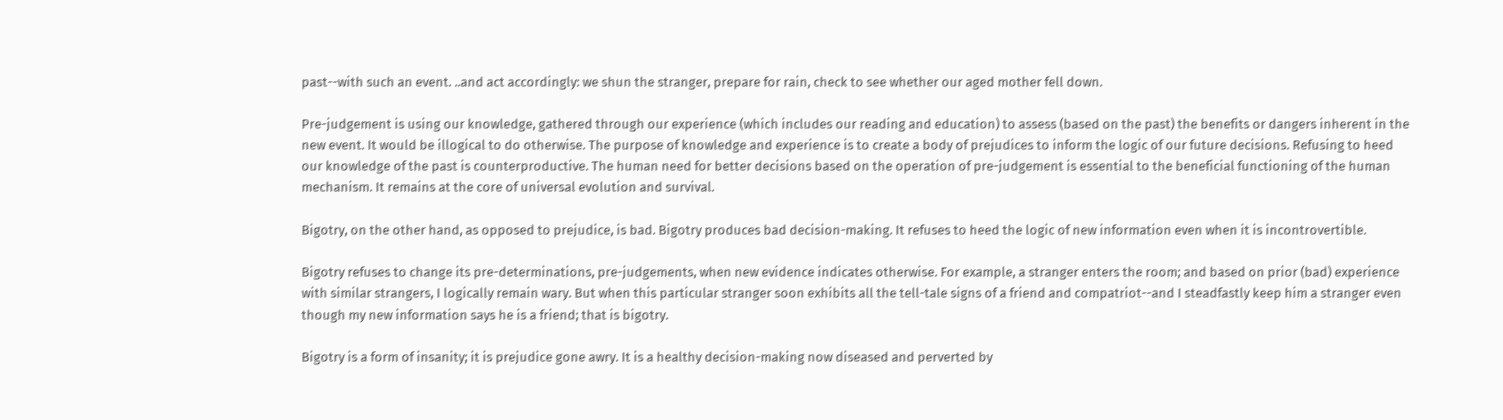past--with such an event. ..and act accordingly: we shun the stranger, prepare for rain, check to see whether our aged mother fell down.

Pre-judgement is using our knowledge, gathered through our experience (which includes our reading and education) to assess (based on the past) the benefits or dangers inherent in the new event. It would be illogical to do otherwise. The purpose of knowledge and experience is to create a body of prejudices to inform the logic of our future decisions. Refusing to heed our knowledge of the past is counterproductive. The human need for better decisions based on the operation of pre-judgement is essential to the beneficial functioning of the human mechanism. It remains at the core of universal evolution and survival.

Bigotry, on the other hand, as opposed to prejudice, is bad. Bigotry produces bad decision-making. It refuses to heed the logic of new information even when it is incontrovertible.

Bigotry refuses to change its pre-determinations, pre-judgements, when new evidence indicates otherwise. For example, a stranger enters the room; and based on prior (bad) experience with similar strangers, I logically remain wary. But when this particular stranger soon exhibits all the tell-tale signs of a friend and compatriot--and I steadfastly keep him a stranger even though my new information says he is a friend; that is bigotry.

Bigotry is a form of insanity; it is prejudice gone awry. It is a healthy decision-making now diseased and perverted by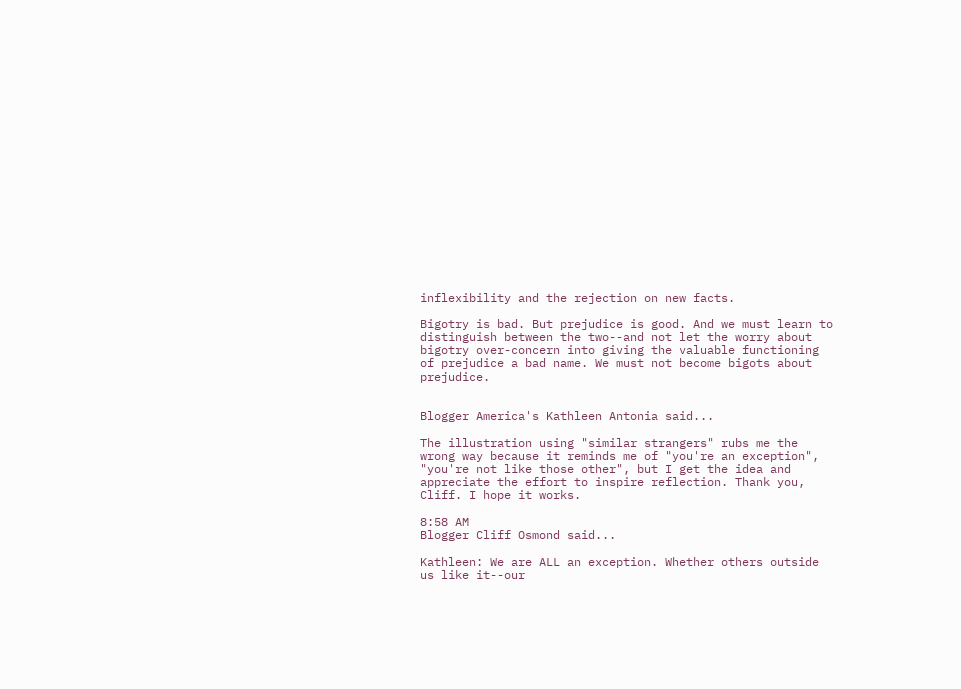inflexibility and the rejection on new facts.

Bigotry is bad. But prejudice is good. And we must learn to distinguish between the two--and not let the worry about bigotry over-concern into giving the valuable functioning of prejudice a bad name. We must not become bigots about prejudice.


Blogger America's Kathleen Antonia said...

The illustration using "similar strangers" rubs me the wrong way because it reminds me of "you're an exception", "you're not like those other", but I get the idea and appreciate the effort to inspire reflection. Thank you, Cliff. I hope it works.

8:58 AM
Blogger Cliff Osmond said...

Kathleen: We are ALL an exception. Whether others outside us like it--our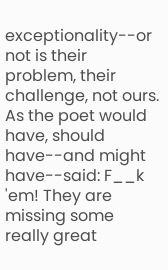exceptionality--or not is their problem, their challenge, not ours. As the poet would have, should have--and might have--said: F__k 'em! They are missing some really great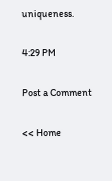uniqueness.

4:29 PM

Post a Comment

<< Home